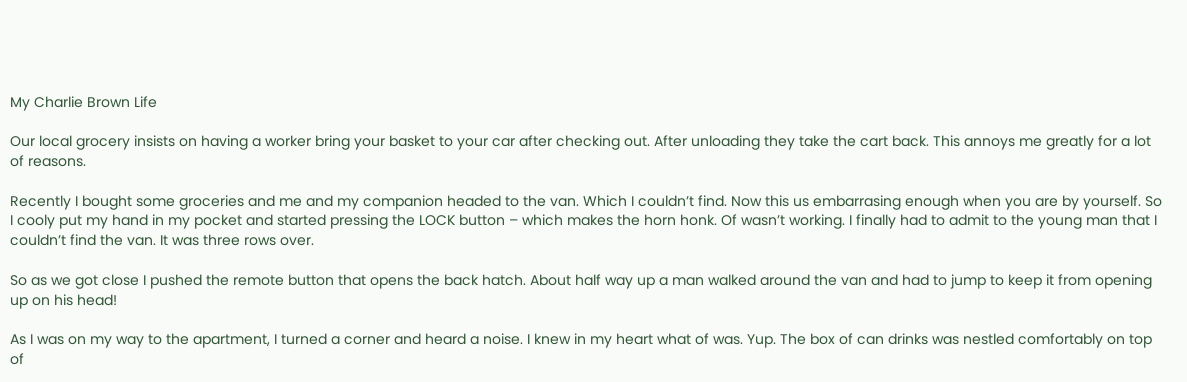My Charlie Brown Life

Our local grocery insists on having a worker bring your basket to your car after checking out. After unloading they take the cart back. This annoys me greatly for a lot of reasons.

Recently I bought some groceries and me and my companion headed to the van. Which I couldn’t find. Now this us embarrasing enough when you are by yourself. So I cooly put my hand in my pocket and started pressing the LOCK button – which makes the horn honk. Of wasn’t working. I finally had to admit to the young man that I couldn’t find the van. It was three rows over.

So as we got close I pushed the remote button that opens the back hatch. About half way up a man walked around the van and had to jump to keep it from opening up on his head!

As I was on my way to the apartment, I turned a corner and heard a noise. I knew in my heart what of was. Yup. The box of can drinks was nestled comfortably on top of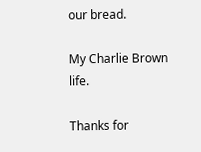our bread.

My Charlie Brown life.

Thanks for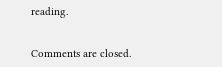reading.


Comments are closed.